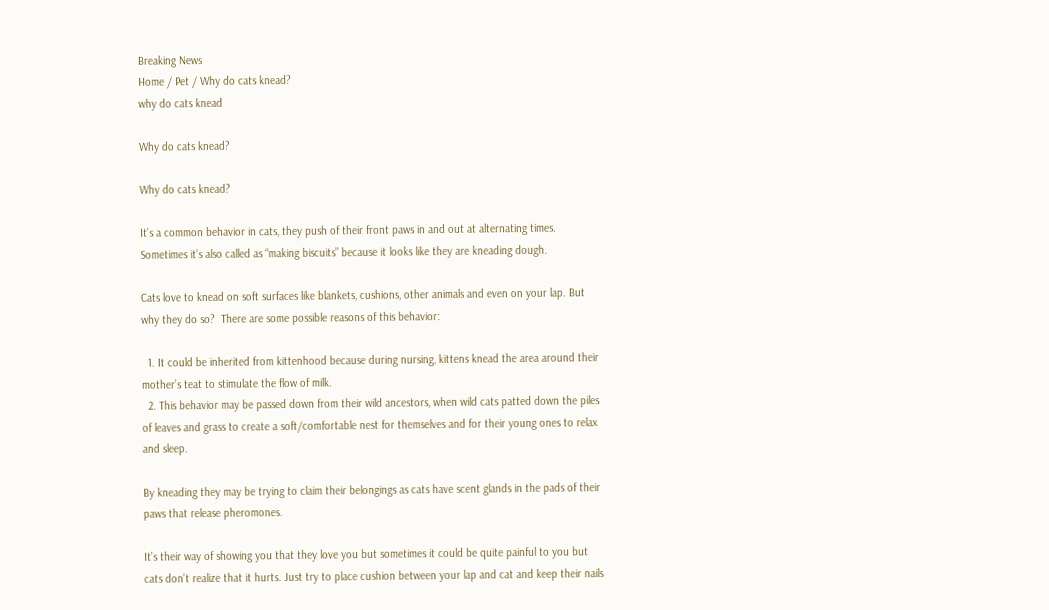Breaking News
Home / Pet / Why do cats knead?
why do cats knead

Why do cats knead?

Why do cats knead?

It’s a common behavior in cats, they push of their front paws in and out at alternating times. Sometimes it’s also called as “making biscuits” because it looks like they are kneading dough.

Cats love to knead on soft surfaces like blankets, cushions, other animals and even on your lap. But why they do so?  There are some possible reasons of this behavior:

  1. It could be inherited from kittenhood because during nursing, kittens knead the area around their mother’s teat to stimulate the flow of milk.
  2. This behavior may be passed down from their wild ancestors, when wild cats patted down the piles of leaves and grass to create a soft/comfortable nest for themselves and for their young ones to relax and sleep.

By kneading they may be trying to claim their belongings as cats have scent glands in the pads of their paws that release pheromones.

It’s their way of showing you that they love you but sometimes it could be quite painful to you but cats don’t realize that it hurts. Just try to place cushion between your lap and cat and keep their nails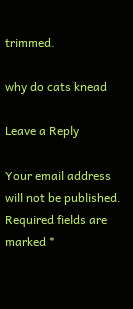trimmed.

why do cats knead

Leave a Reply

Your email address will not be published. Required fields are marked *